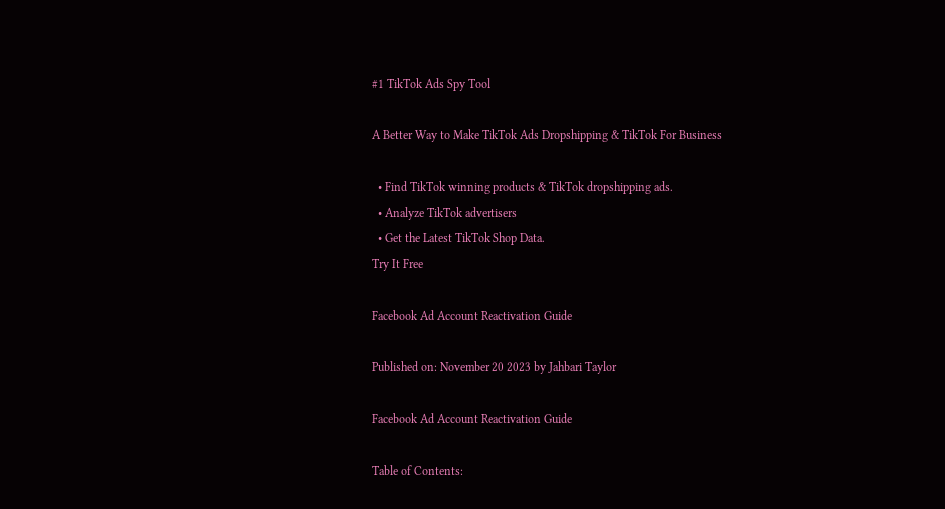#1 TikTok Ads Spy Tool

A Better Way to Make TikTok Ads Dropshipping & TikTok For Business

  • Find TikTok winning products & TikTok dropshipping ads.
  • Analyze TikTok advertisers
  • Get the Latest TikTok Shop Data.
Try It Free

Facebook Ad Account Reactivation Guide

Published on: November 20 2023 by Jahbari Taylor

Facebook Ad Account Reactivation Guide

Table of Contents: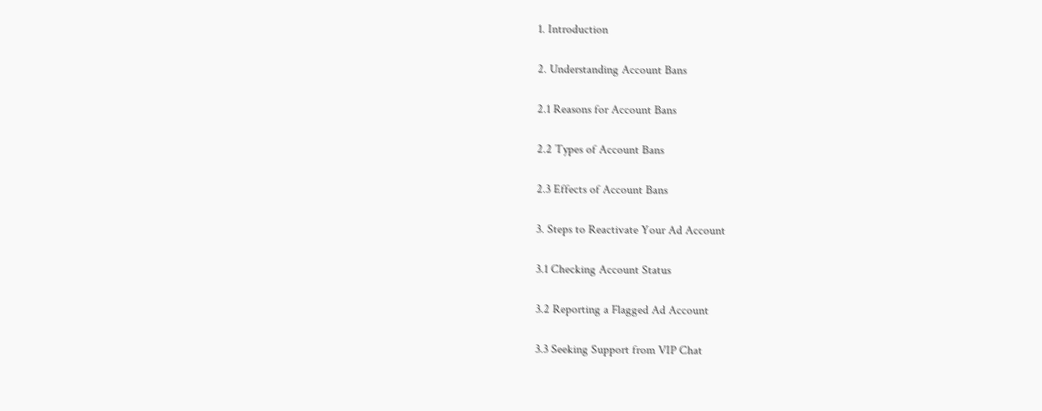1. Introduction

2. Understanding Account Bans

2.1 Reasons for Account Bans

2.2 Types of Account Bans

2.3 Effects of Account Bans

3. Steps to Reactivate Your Ad Account

3.1 Checking Account Status

3.2 Reporting a Flagged Ad Account

3.3 Seeking Support from VIP Chat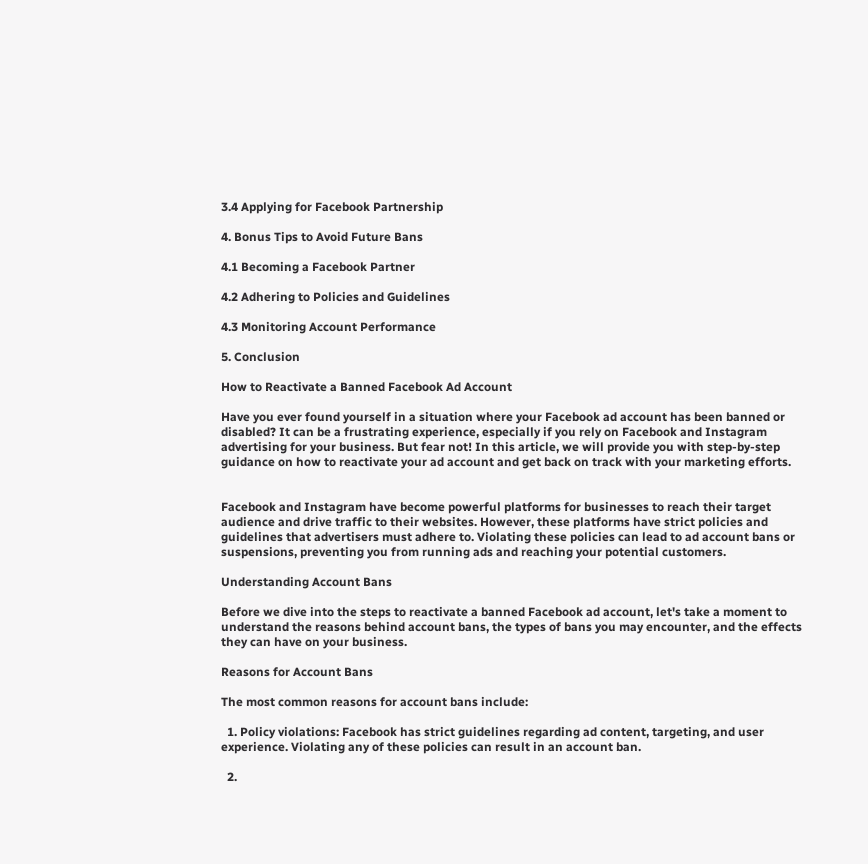3.4 Applying for Facebook Partnership

4. Bonus Tips to Avoid Future Bans

4.1 Becoming a Facebook Partner

4.2 Adhering to Policies and Guidelines

4.3 Monitoring Account Performance

5. Conclusion

How to Reactivate a Banned Facebook Ad Account

Have you ever found yourself in a situation where your Facebook ad account has been banned or disabled? It can be a frustrating experience, especially if you rely on Facebook and Instagram advertising for your business. But fear not! In this article, we will provide you with step-by-step guidance on how to reactivate your ad account and get back on track with your marketing efforts.


Facebook and Instagram have become powerful platforms for businesses to reach their target audience and drive traffic to their websites. However, these platforms have strict policies and guidelines that advertisers must adhere to. Violating these policies can lead to ad account bans or suspensions, preventing you from running ads and reaching your potential customers.

Understanding Account Bans

Before we dive into the steps to reactivate a banned Facebook ad account, let's take a moment to understand the reasons behind account bans, the types of bans you may encounter, and the effects they can have on your business.

Reasons for Account Bans

The most common reasons for account bans include:

  1. Policy violations: Facebook has strict guidelines regarding ad content, targeting, and user experience. Violating any of these policies can result in an account ban.

  2.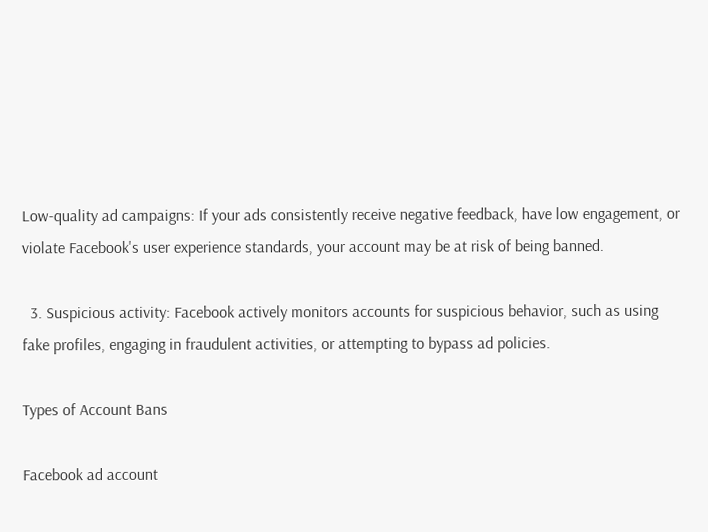Low-quality ad campaigns: If your ads consistently receive negative feedback, have low engagement, or violate Facebook's user experience standards, your account may be at risk of being banned.

  3. Suspicious activity: Facebook actively monitors accounts for suspicious behavior, such as using fake profiles, engaging in fraudulent activities, or attempting to bypass ad policies.

Types of Account Bans

Facebook ad account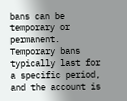bans can be temporary or permanent. Temporary bans typically last for a specific period, and the account is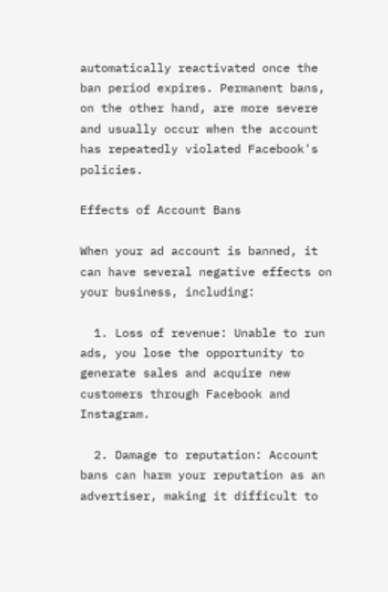automatically reactivated once the ban period expires. Permanent bans, on the other hand, are more severe and usually occur when the account has repeatedly violated Facebook's policies.

Effects of Account Bans

When your ad account is banned, it can have several negative effects on your business, including:

  1. Loss of revenue: Unable to run ads, you lose the opportunity to generate sales and acquire new customers through Facebook and Instagram.

  2. Damage to reputation: Account bans can harm your reputation as an advertiser, making it difficult to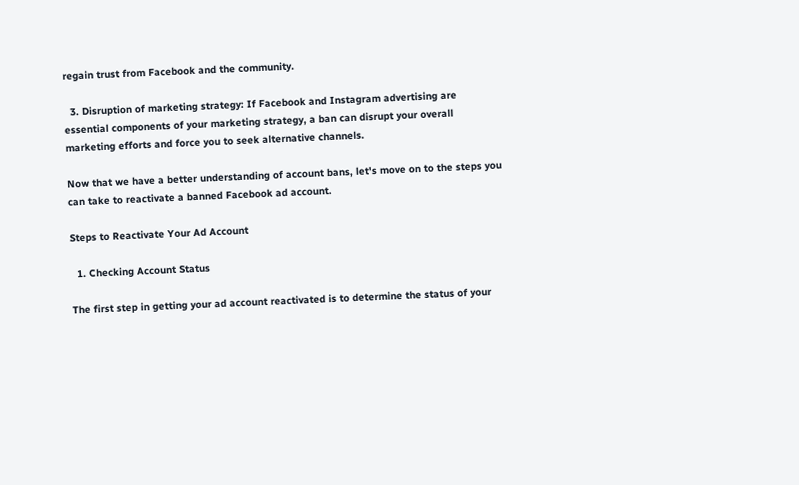regain trust from Facebook and the community.

  3. Disruption of marketing strategy: If Facebook and Instagram advertising are essential components of your marketing strategy, a ban can disrupt your overall marketing efforts and force you to seek alternative channels.

Now that we have a better understanding of account bans, let's move on to the steps you can take to reactivate a banned Facebook ad account.

Steps to Reactivate Your Ad Account

  1. Checking Account Status

The first step in getting your ad account reactivated is to determine the status of your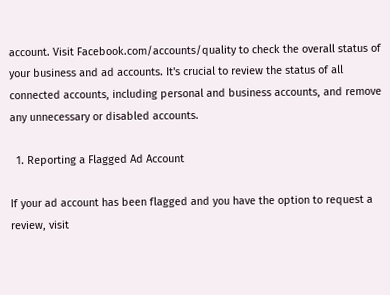account. Visit Facebook.com/accounts/quality to check the overall status of your business and ad accounts. It's crucial to review the status of all connected accounts, including personal and business accounts, and remove any unnecessary or disabled accounts.

  1. Reporting a Flagged Ad Account

If your ad account has been flagged and you have the option to request a review, visit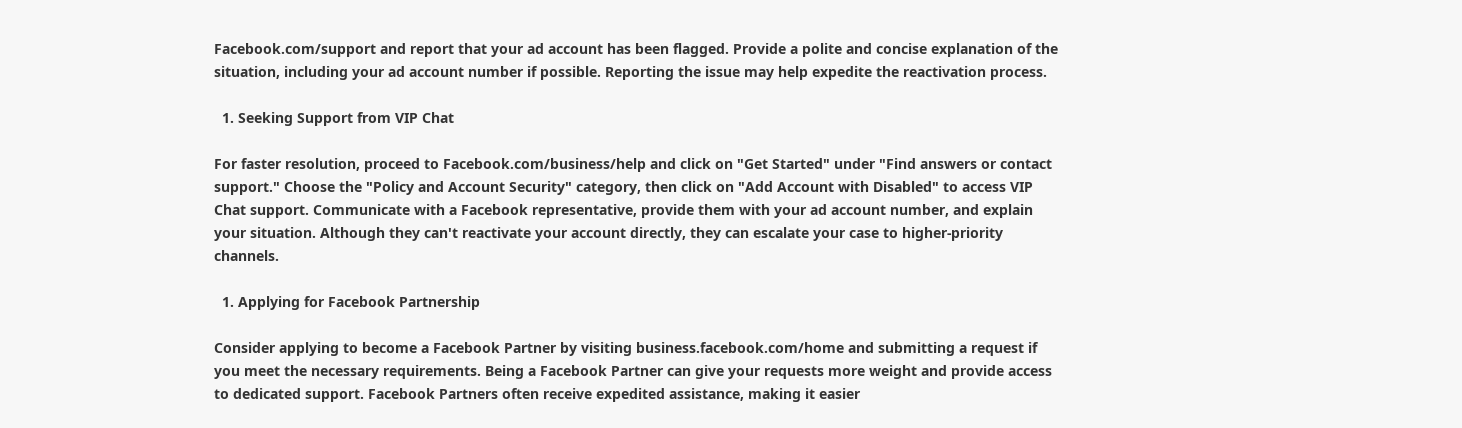Facebook.com/support and report that your ad account has been flagged. Provide a polite and concise explanation of the situation, including your ad account number if possible. Reporting the issue may help expedite the reactivation process.

  1. Seeking Support from VIP Chat

For faster resolution, proceed to Facebook.com/business/help and click on "Get Started" under "Find answers or contact support." Choose the "Policy and Account Security" category, then click on "Add Account with Disabled" to access VIP Chat support. Communicate with a Facebook representative, provide them with your ad account number, and explain your situation. Although they can't reactivate your account directly, they can escalate your case to higher-priority channels.

  1. Applying for Facebook Partnership

Consider applying to become a Facebook Partner by visiting business.facebook.com/home and submitting a request if you meet the necessary requirements. Being a Facebook Partner can give your requests more weight and provide access to dedicated support. Facebook Partners often receive expedited assistance, making it easier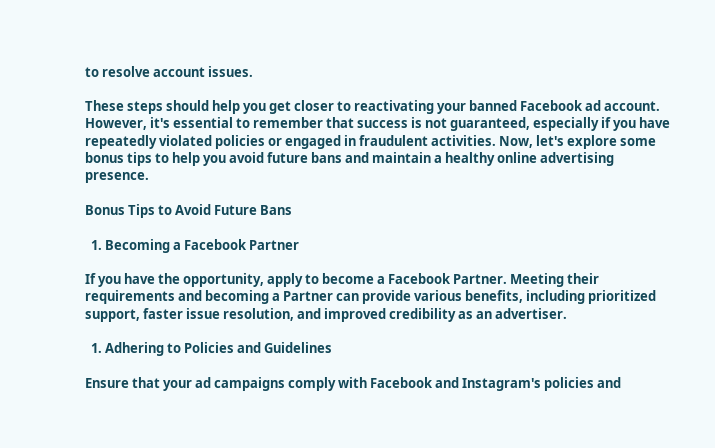to resolve account issues.

These steps should help you get closer to reactivating your banned Facebook ad account. However, it's essential to remember that success is not guaranteed, especially if you have repeatedly violated policies or engaged in fraudulent activities. Now, let's explore some bonus tips to help you avoid future bans and maintain a healthy online advertising presence.

Bonus Tips to Avoid Future Bans

  1. Becoming a Facebook Partner

If you have the opportunity, apply to become a Facebook Partner. Meeting their requirements and becoming a Partner can provide various benefits, including prioritized support, faster issue resolution, and improved credibility as an advertiser.

  1. Adhering to Policies and Guidelines

Ensure that your ad campaigns comply with Facebook and Instagram's policies and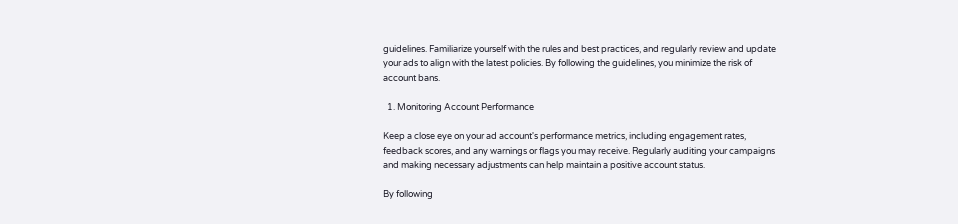guidelines. Familiarize yourself with the rules and best practices, and regularly review and update your ads to align with the latest policies. By following the guidelines, you minimize the risk of account bans.

  1. Monitoring Account Performance

Keep a close eye on your ad account's performance metrics, including engagement rates, feedback scores, and any warnings or flags you may receive. Regularly auditing your campaigns and making necessary adjustments can help maintain a positive account status.

By following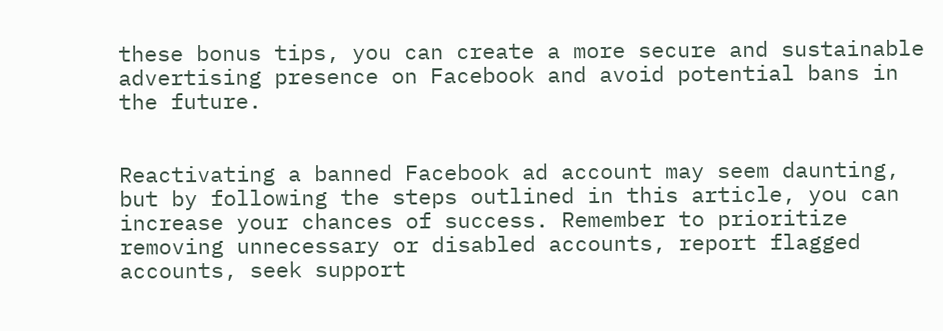these bonus tips, you can create a more secure and sustainable advertising presence on Facebook and avoid potential bans in the future.


Reactivating a banned Facebook ad account may seem daunting, but by following the steps outlined in this article, you can increase your chances of success. Remember to prioritize removing unnecessary or disabled accounts, report flagged accounts, seek support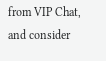from VIP Chat, and consider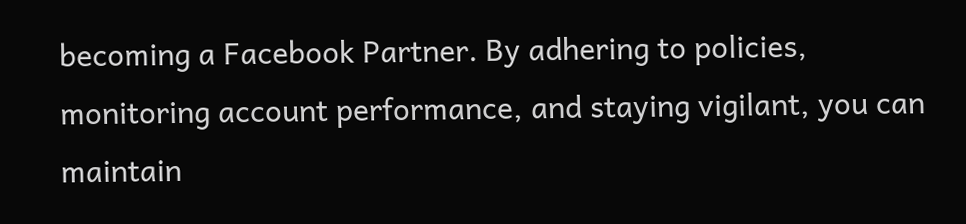becoming a Facebook Partner. By adhering to policies, monitoring account performance, and staying vigilant, you can maintain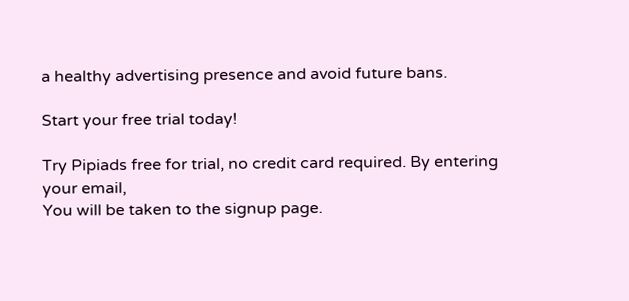a healthy advertising presence and avoid future bans.

Start your free trial today!

Try Pipiads free for trial, no credit card required. By entering your email,
You will be taken to the signup page.